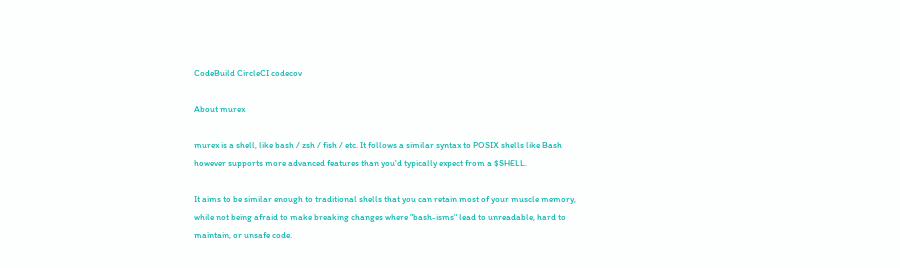CodeBuild CircleCI codecov

About murex

murex is a shell, like bash / zsh / fish / etc. It follows a similar syntax to POSIX shells like Bash however supports more advanced features than you'd typically expect from a $SHELL.

It aims to be similar enough to traditional shells that you can retain most of your muscle memory, while not being afraid to make breaking changes where "bash-isms" lead to unreadable, hard to maintain, or unsafe code.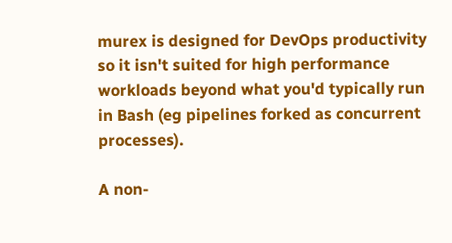murex is designed for DevOps productivity so it isn't suited for high performance workloads beyond what you'd typically run in Bash (eg pipelines forked as concurrent processes).

A non-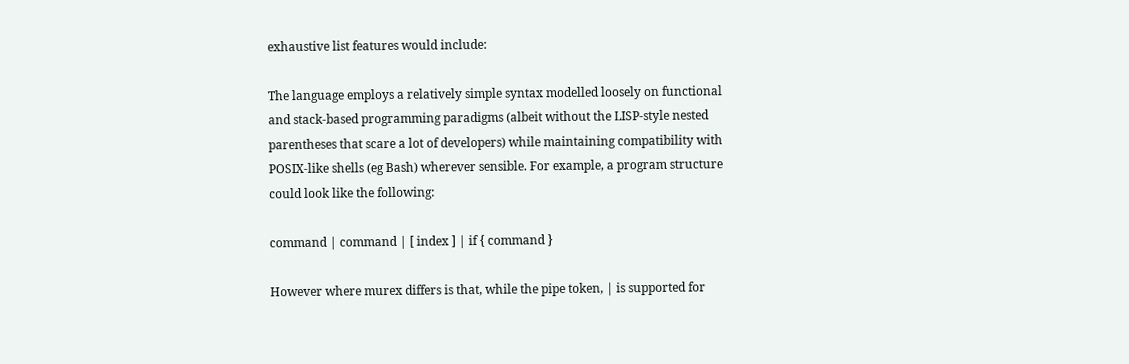exhaustive list features would include:

The language employs a relatively simple syntax modelled loosely on functional and stack-based programming paradigms (albeit without the LISP-style nested parentheses that scare a lot of developers) while maintaining compatibility with POSIX-like shells (eg Bash) wherever sensible. For example, a program structure could look like the following:

command | command | [ index ] | if { command }

However where murex differs is that, while the pipe token, | is supported for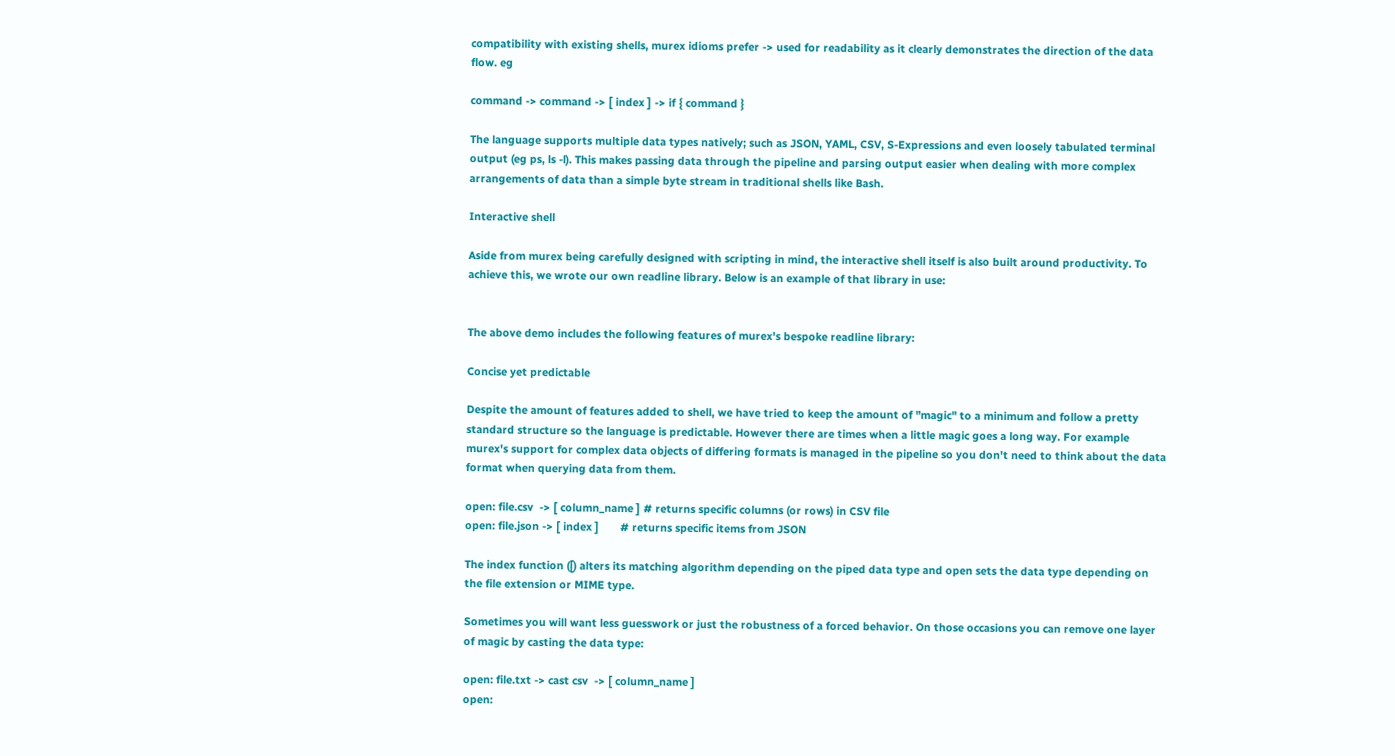compatibility with existing shells, murex idioms prefer -> used for readability as it clearly demonstrates the direction of the data flow. eg

command -> command -> [ index ] -> if { command }

The language supports multiple data types natively; such as JSON, YAML, CSV, S-Expressions and even loosely tabulated terminal output (eg ps, ls -l). This makes passing data through the pipeline and parsing output easier when dealing with more complex arrangements of data than a simple byte stream in traditional shells like Bash.

Interactive shell

Aside from murex being carefully designed with scripting in mind, the interactive shell itself is also built around productivity. To achieve this, we wrote our own readline library. Below is an example of that library in use:


The above demo includes the following features of murex's bespoke readline library:

Concise yet predictable

Despite the amount of features added to shell, we have tried to keep the amount of "magic" to a minimum and follow a pretty standard structure so the language is predictable. However there are times when a little magic goes a long way. For example murex's support for complex data objects of differing formats is managed in the pipeline so you don't need to think about the data format when querying data from them.

open: file.csv  -> [ column_name ] # returns specific columns (or rows) in CSV file
open: file.json -> [ index ]       # returns specific items from JSON

The index function ([) alters its matching algorithm depending on the piped data type and open sets the data type depending on the file extension or MIME type.

Sometimes you will want less guesswork or just the robustness of a forced behavior. On those occasions you can remove one layer of magic by casting the data type:

open: file.txt -> cast csv  -> [ column_name ]
open: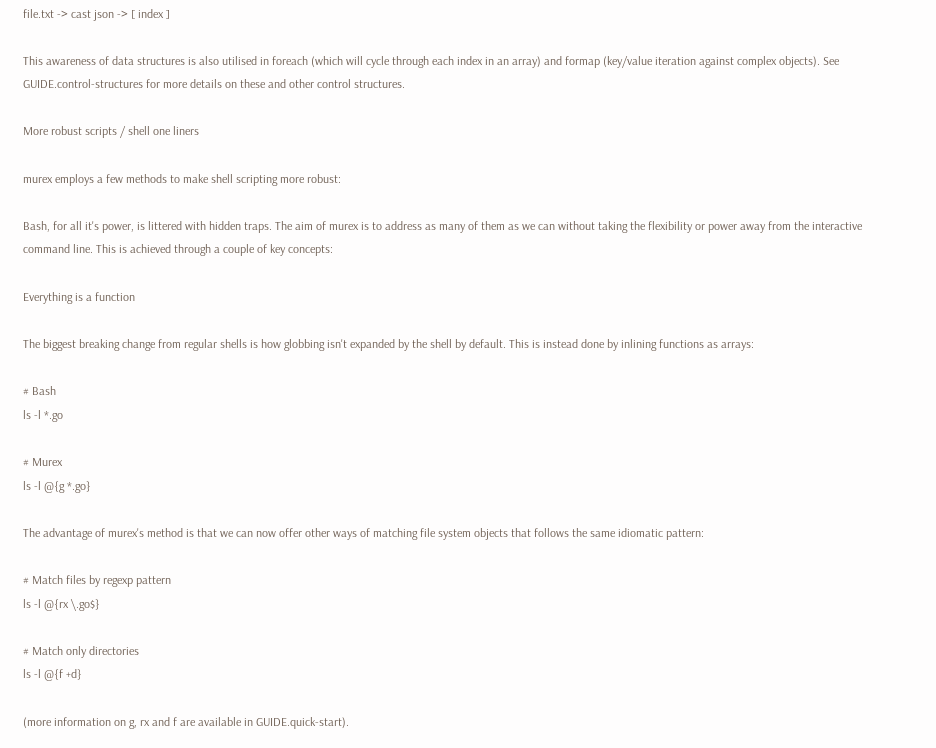file.txt -> cast json -> [ index ]

This awareness of data structures is also utilised in foreach (which will cycle through each index in an array) and formap (key/value iteration against complex objects). See GUIDE.control-structures for more details on these and other control structures.

More robust scripts / shell one liners

murex employs a few methods to make shell scripting more robust:

Bash, for all it's power, is littered with hidden traps. The aim of murex is to address as many of them as we can without taking the flexibility or power away from the interactive command line. This is achieved through a couple of key concepts:

Everything is a function

The biggest breaking change from regular shells is how globbing isn't expanded by the shell by default. This is instead done by inlining functions as arrays:

# Bash
ls -l *.go

# Murex
ls -l @{g *.go}

The advantage of murex's method is that we can now offer other ways of matching file system objects that follows the same idiomatic pattern:

# Match files by regexp pattern
ls -l @{rx \.go$}

# Match only directories
ls -l @{f +d}

(more information on g, rx and f are available in GUIDE.quick-start).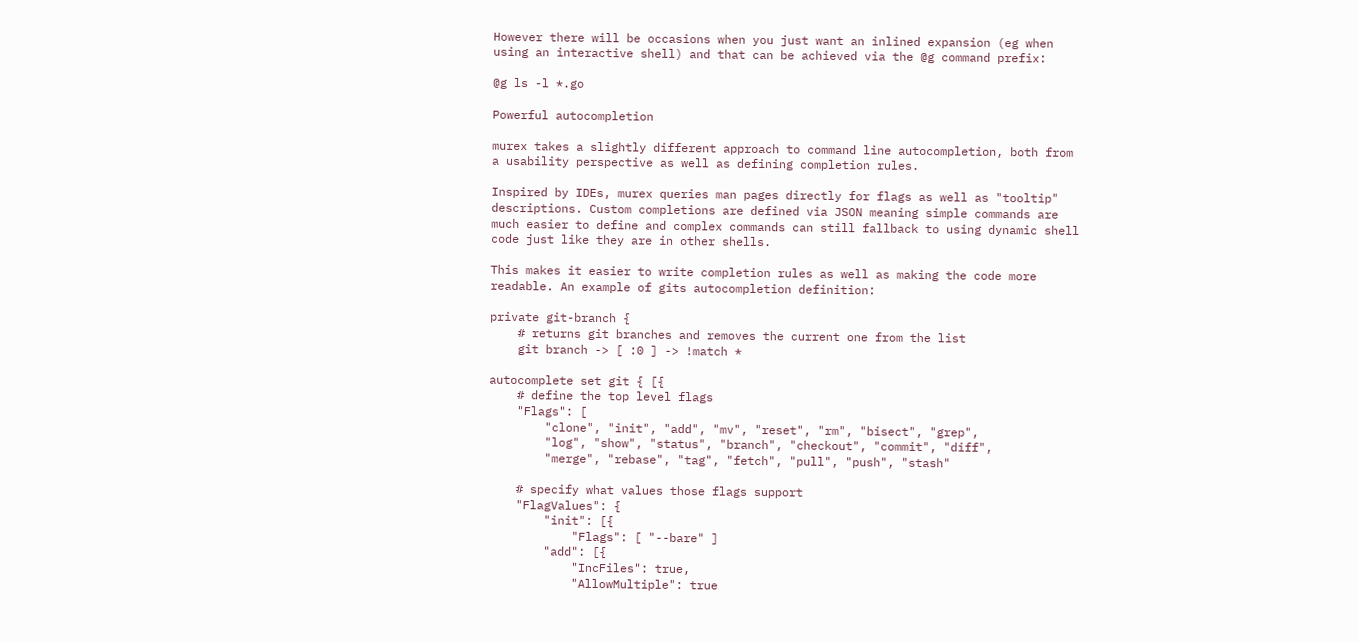However there will be occasions when you just want an inlined expansion (eg when using an interactive shell) and that can be achieved via the @g command prefix:

@g ls -l *.go

Powerful autocompletion

murex takes a slightly different approach to command line autocompletion, both from a usability perspective as well as defining completion rules.

Inspired by IDEs, murex queries man pages directly for flags as well as "tooltip" descriptions. Custom completions are defined via JSON meaning simple commands are much easier to define and complex commands can still fallback to using dynamic shell code just like they are in other shells.

This makes it easier to write completion rules as well as making the code more readable. An example of gits autocompletion definition:

private git-branch {
    # returns git branches and removes the current one from the list
    git branch -> [ :0 ] -> !match *

autocomplete set git { [{
    # define the top level flags
    "Flags": [
        "clone", "init", "add", "mv", "reset", "rm", "bisect", "grep",
        "log", "show", "status", "branch", "checkout", "commit", "diff",
        "merge", "rebase", "tag", "fetch", "pull", "push", "stash"

    # specify what values those flags support
    "FlagValues": {
        "init": [{
            "Flags": [ "--bare" ]
        "add": [{
            "IncFiles": true,
            "AllowMultiple": true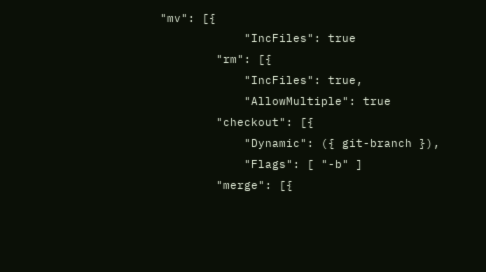"mv": [{
            "IncFiles": true
        "rm": [{
            "IncFiles": true,
            "AllowMultiple": true
        "checkout": [{
            "Dynamic": ({ git-branch }),
            "Flags": [ "-b" ]
        "merge": [{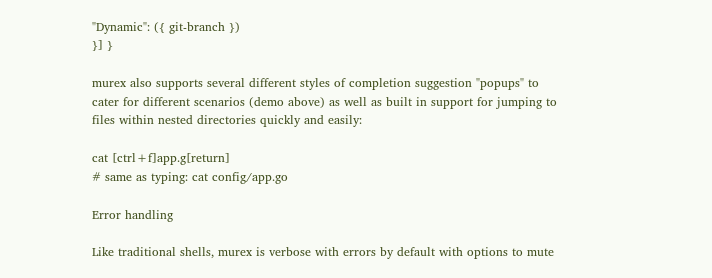"Dynamic": ({ git-branch })
}] }

murex also supports several different styles of completion suggestion "popups" to cater for different scenarios (demo above) as well as built in support for jumping to files within nested directories quickly and easily:

cat [ctrl+f]app.g[return]
# same as typing: cat config/app.go

Error handling

Like traditional shells, murex is verbose with errors by default with options to mute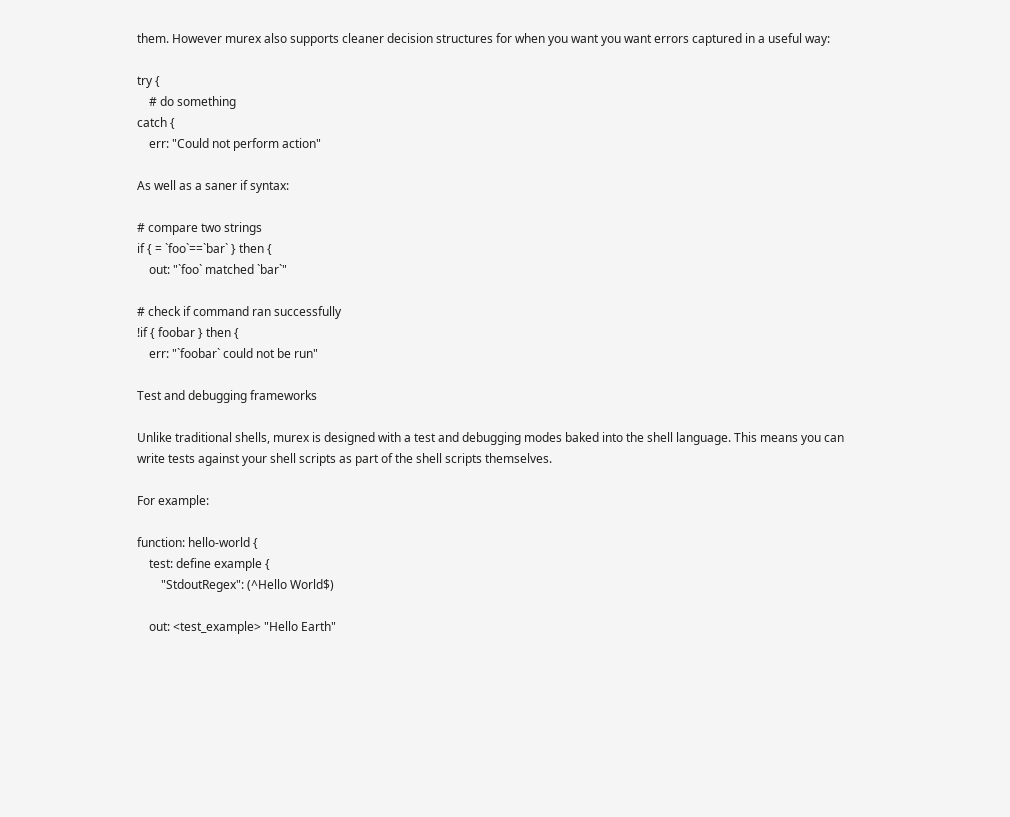them. However murex also supports cleaner decision structures for when you want you want errors captured in a useful way:

try {
    # do something
catch {
    err: "Could not perform action"

As well as a saner if syntax:

# compare two strings
if { = `foo`==`bar` } then {
    out: "`foo` matched `bar`"

# check if command ran successfully
!if { foobar } then {
    err: "`foobar` could not be run"

Test and debugging frameworks

Unlike traditional shells, murex is designed with a test and debugging modes baked into the shell language. This means you can write tests against your shell scripts as part of the shell scripts themselves.

For example:

function: hello-world {
    test: define example {
        "StdoutRegex": (^Hello World$)

    out: <test_example> "Hello Earth"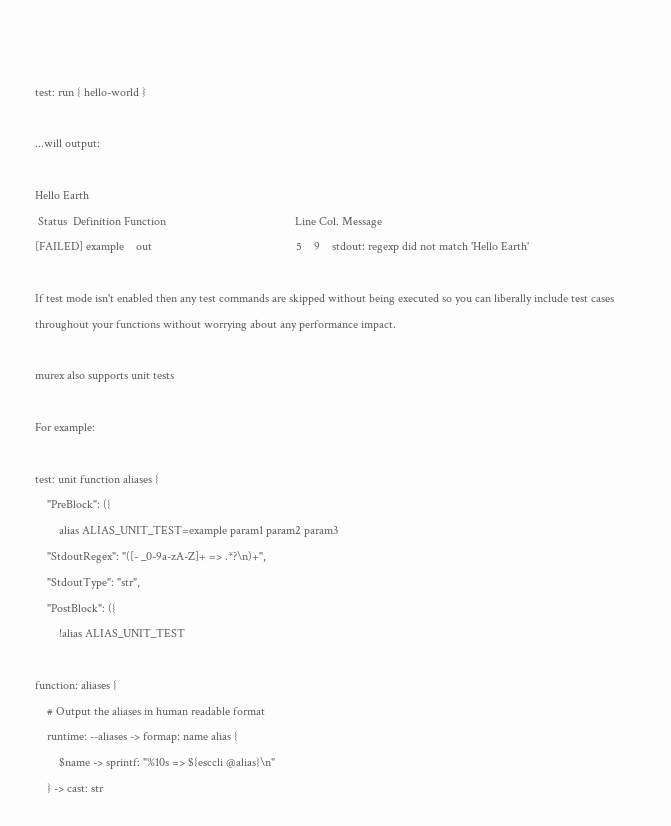test: run { hello-world }

...will output:

Hello Earth
 Status  Definition Function                                           Line Col. Message
[FAILED] example    out                                                5    9    stdout: regexp did not match 'Hello Earth'

If test mode isn't enabled then any test commands are skipped without being executed so you can liberally include test cases throughout your functions without worrying about any performance impact.

murex also supports unit tests

For example:

test: unit function aliases {
    "PreBlock": ({
        alias ALIAS_UNIT_TEST=example param1 param2 param3
    "StdoutRegex": "([- _0-9a-zA-Z]+ => .*?\n)+",
    "StdoutType": "str",
    "PostBlock": ({
        !alias ALIAS_UNIT_TEST

function: aliases {
    # Output the aliases in human readable format
    runtime: --aliases -> formap: name alias {
        $name -> sprintf: "%10s => ${esccli @alias}\n"
    } -> cast: str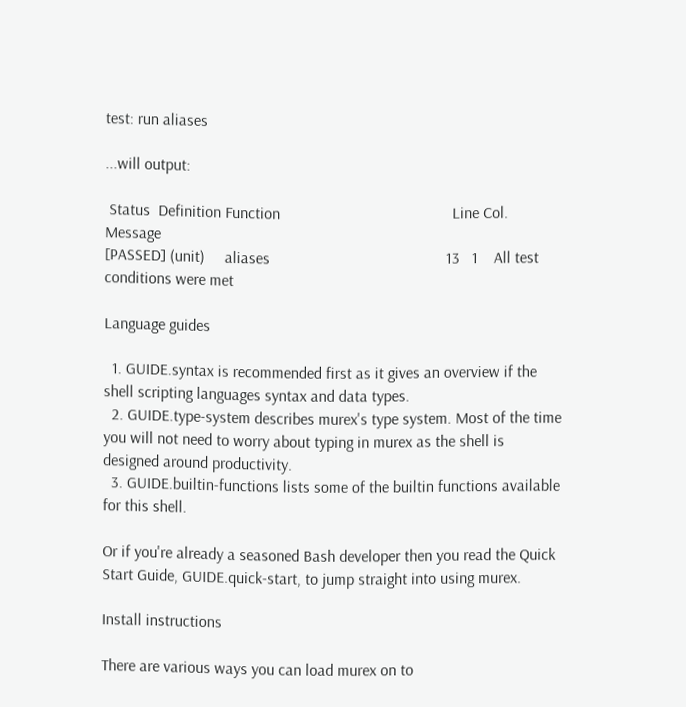test: run aliases

...will output:

 Status  Definition Function                                           Line Col. Message
[PASSED] (unit)     aliases                                            13   1    All test conditions were met

Language guides

  1. GUIDE.syntax is recommended first as it gives an overview if the shell scripting languages syntax and data types.
  2. GUIDE.type-system describes murex's type system. Most of the time you will not need to worry about typing in murex as the shell is designed around productivity.
  3. GUIDE.builtin-functions lists some of the builtin functions available for this shell.

Or if you're already a seasoned Bash developer then you read the Quick Start Guide, GUIDE.quick-start, to jump straight into using murex.

Install instructions

There are various ways you can load murex on to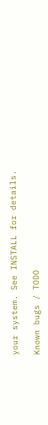your system. See INSTALL for details.

Known bugs / TODO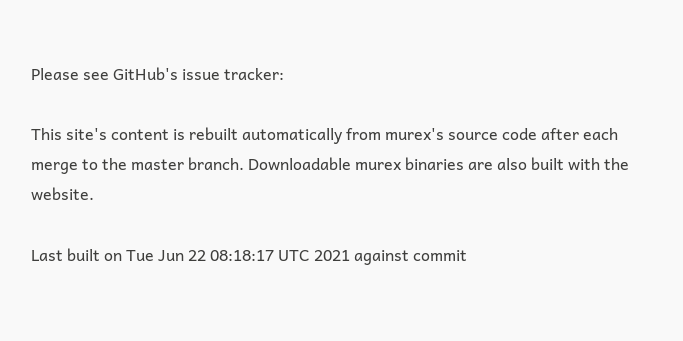Please see GitHub's issue tracker:

This site's content is rebuilt automatically from murex's source code after each merge to the master branch. Downloadable murex binaries are also built with the website.

Last built on Tue Jun 22 08:18:17 UTC 2021 against commit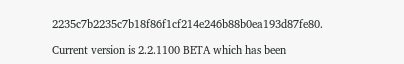2235c7b2235c7b18f86f1cf214e246b88b0ea193d87fe80.

Current version is 2.2.1100 BETA which has been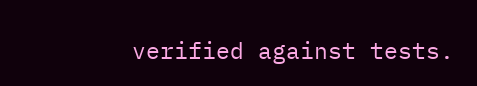verified against tests.